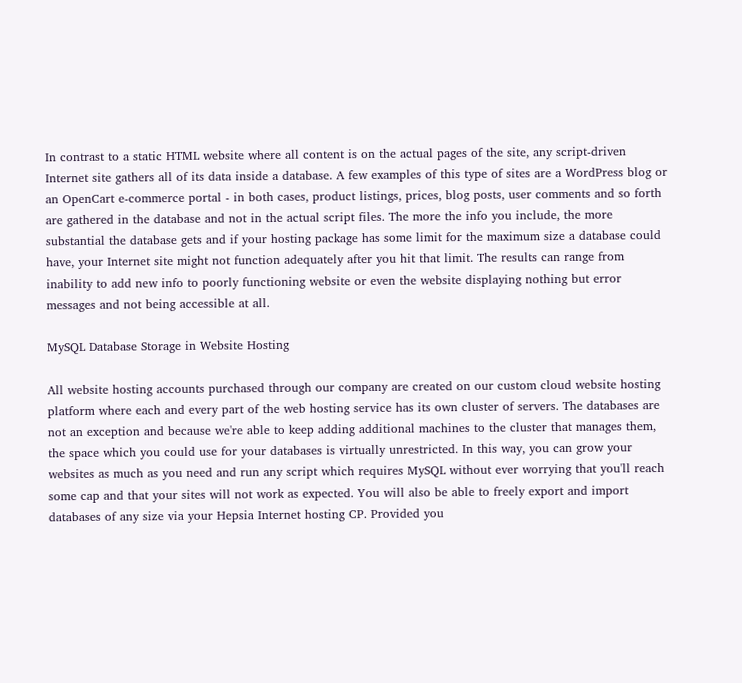In contrast to a static HTML website where all content is on the actual pages of the site, any script-driven Internet site gathers all of its data inside a database. A few examples of this type of sites are a WordPress blog or an OpenCart e-commerce portal - in both cases, product listings, prices, blog posts, user comments and so forth are gathered in the database and not in the actual script files. The more the info you include, the more substantial the database gets and if your hosting package has some limit for the maximum size a database could have, your Internet site might not function adequately after you hit that limit. The results can range from inability to add new info to poorly functioning website or even the website displaying nothing but error messages and not being accessible at all.

MySQL Database Storage in Website Hosting

All website hosting accounts purchased through our company are created on our custom cloud website hosting platform where each and every part of the web hosting service has its own cluster of servers. The databases are not an exception and because we're able to keep adding additional machines to the cluster that manages them, the space which you could use for your databases is virtually unrestricted. In this way, you can grow your websites as much as you need and run any script which requires MySQL without ever worrying that you'll reach some cap and that your sites will not work as expected. You will also be able to freely export and import databases of any size via your Hepsia Internet hosting CP. Provided you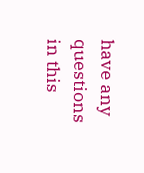have any questions in this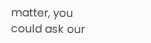matter, you could ask our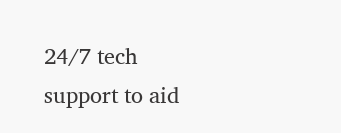24/7 tech support to aid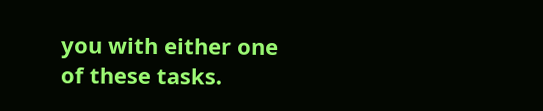you with either one of these tasks.